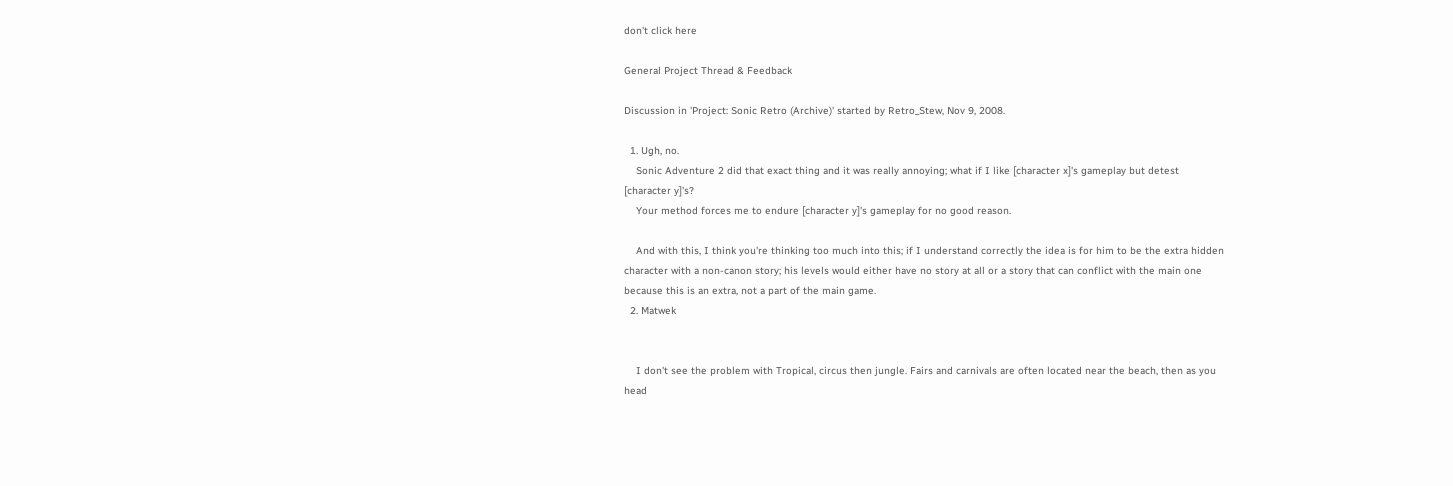don't click here

General Project Thread & Feedback

Discussion in 'Project: Sonic Retro (Archive)' started by Retro_Stew, Nov 9, 2008.

  1. Ugh, no.
    Sonic Adventure 2 did that exact thing and it was really annoying; what if I like [character x]'s gameplay but detest [character y]'s?
    Your method forces me to endure [character y]'s gameplay for no good reason.

    And with this, I think you're thinking too much into this; if I understand correctly the idea is for him to be the extra hidden character with a non-canon story; his levels would either have no story at all or a story that can conflict with the main one because this is an extra, not a part of the main game.
  2. Matwek


    I don't see the problem with Tropical, circus then jungle. Fairs and carnivals are often located near the beach, then as you head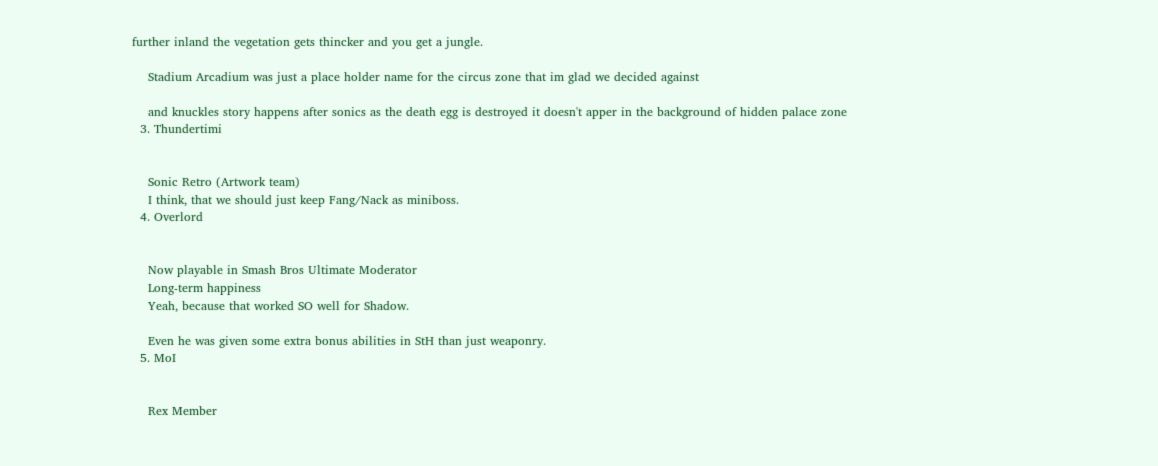further inland the vegetation gets thincker and you get a jungle.

    Stadium Arcadium was just a place holder name for the circus zone that im glad we decided against

    and knuckles story happens after sonics as the death egg is destroyed it doesn't apper in the background of hidden palace zone
  3. Thundertimi


    Sonic Retro (Artwork team)
    I think, that we should just keep Fang/Nack as miniboss.
  4. Overlord


    Now playable in Smash Bros Ultimate Moderator
    Long-term happiness
    Yeah, because that worked SO well for Shadow.

    Even he was given some extra bonus abilities in StH than just weaponry.
  5. MoI


    Rex Member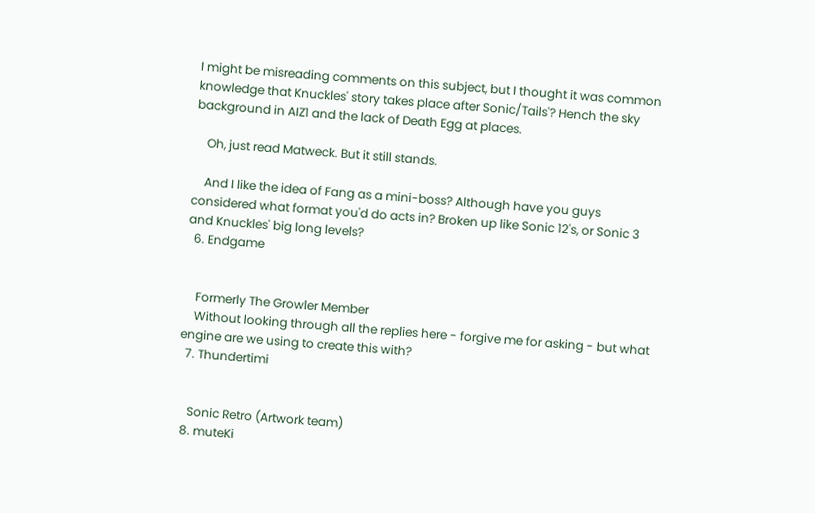I might be misreading comments on this subject, but I thought it was common knowledge that Knuckles' story takes place after Sonic/Tails'? Hench the sky background in AIZ1 and the lack of Death Egg at places.

    Oh, just read Matweck. But it still stands.

    And I like the idea of Fang as a mini-boss? Although have you guys considered what format you'd do acts in? Broken up like Sonic 12's, or Sonic 3 and Knuckles' big long levels?
  6. Endgame


    Formerly The Growler Member
    Without looking through all the replies here - forgive me for asking - but what engine are we using to create this with?
  7. Thundertimi


    Sonic Retro (Artwork team)
  8. muteKi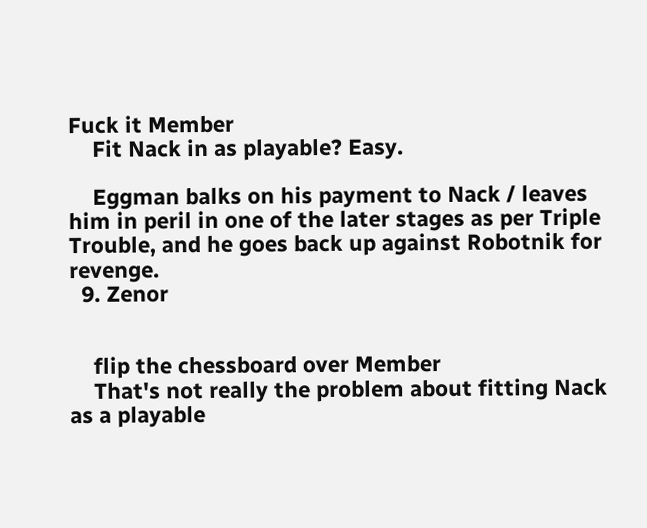Fuck it Member
    Fit Nack in as playable? Easy.

    Eggman balks on his payment to Nack / leaves him in peril in one of the later stages as per Triple Trouble, and he goes back up against Robotnik for revenge.
  9. Zenor


    flip the chessboard over Member
    That's not really the problem about fitting Nack as a playable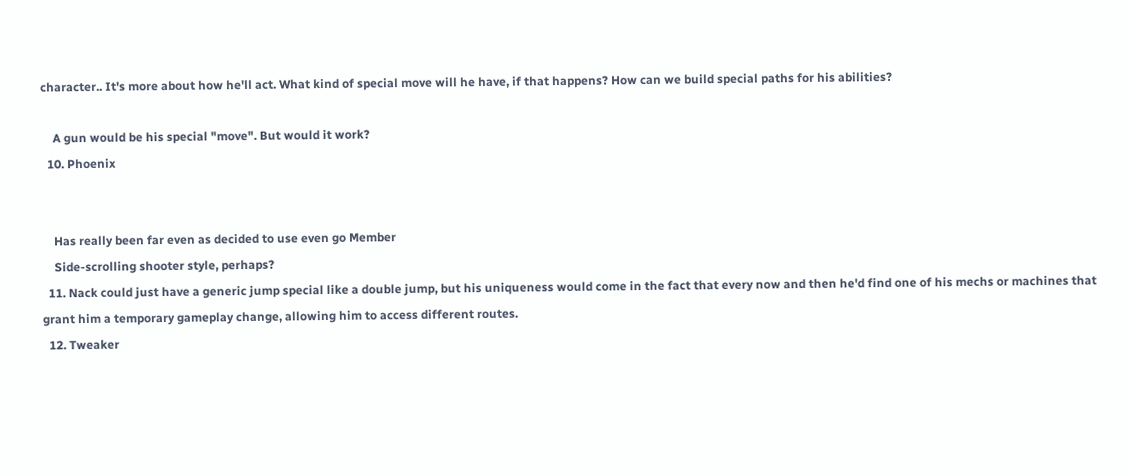character.. It's more about how he'll act. What kind of special move will he have, if that happens? How can we build special paths for his abilities?

    A gun would be his special "move". But would it work?
  10. Phoenix


    Has really been far even as decided to use even go Member
    Side-scrolling shooter style, perhaps?
  11. Nack could just have a generic jump special like a double jump, but his uniqueness would come in the fact that every now and then he'd find one of his mechs or machines that grant him a temporary gameplay change, allowing him to access different routes.
  12. Tweaker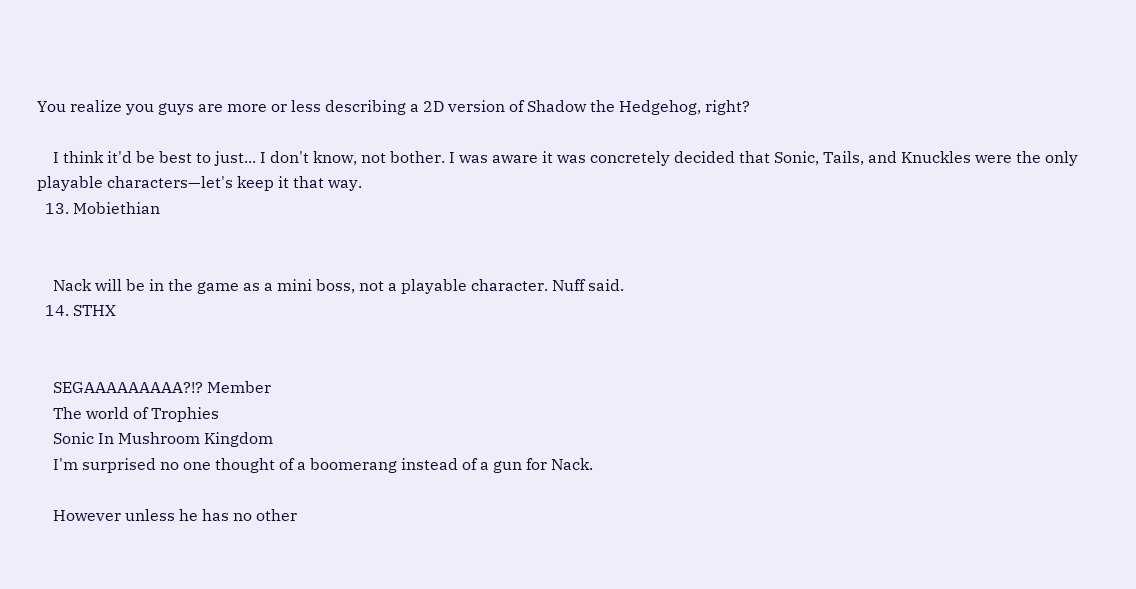You realize you guys are more or less describing a 2D version of Shadow the Hedgehog, right?

    I think it'd be best to just... I don't know, not bother. I was aware it was concretely decided that Sonic, Tails, and Knuckles were the only playable characters—let's keep it that way.
  13. Mobiethian


    Nack will be in the game as a mini boss, not a playable character. Nuff said.
  14. STHX


    SEGAAAAAAAAA?!? Member
    The world of Trophies
    Sonic In Mushroom Kingdom
    I'm surprised no one thought of a boomerang instead of a gun for Nack.

    However unless he has no other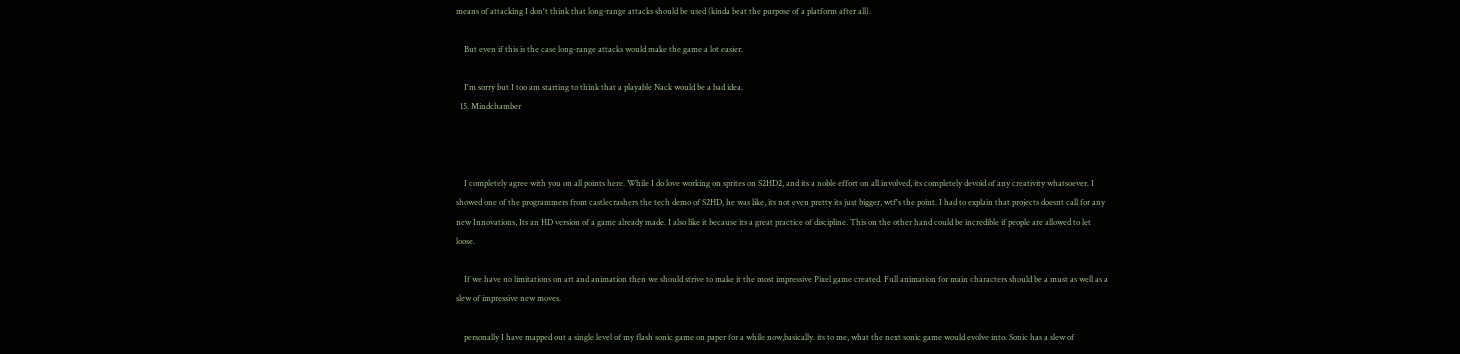means of attacking I don't think that long-range attacks should be used (kinda beat the purpose of a platform after all).

    But even if this is the case long-range attacks would make the game a lot easier.

    I'm sorry but I too am starting to think that a playable Nack would be a bad idea.
  15. Mindchamber



    I completely agree with you on all points here. While I do love working on sprites on S2HD2, and its a noble effort on all involved, its completely devoid of any creativity whatsoever. I showed one of the programmers from castlecrashers the tech demo of S2HD, he was like, its not even pretty its just bigger, wtf's the point. I had to explain that projects doesnt call for any new Innovations, Its an HD version of a game already made. I also like it because its a great practice of discipline. This on the other hand could be incredible if people are allowed to let loose.

    If we have no limitations on art and animation then we should strive to make it the most impressive Pixel game created. Full animation for main characters should be a must as well as a slew of impressive new moves.

    personally I have mapped out a single level of my flash sonic game on paper for a while now,basically. its to me, what the next sonic game would evolve into. Sonic has a slew of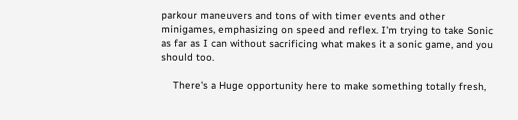parkour maneuvers and tons of with timer events and other minigames, emphasizing on speed and reflex. I'm trying to take Sonic as far as I can without sacrificing what makes it a sonic game, and you should too.

    There's a Huge opportunity here to make something totally fresh,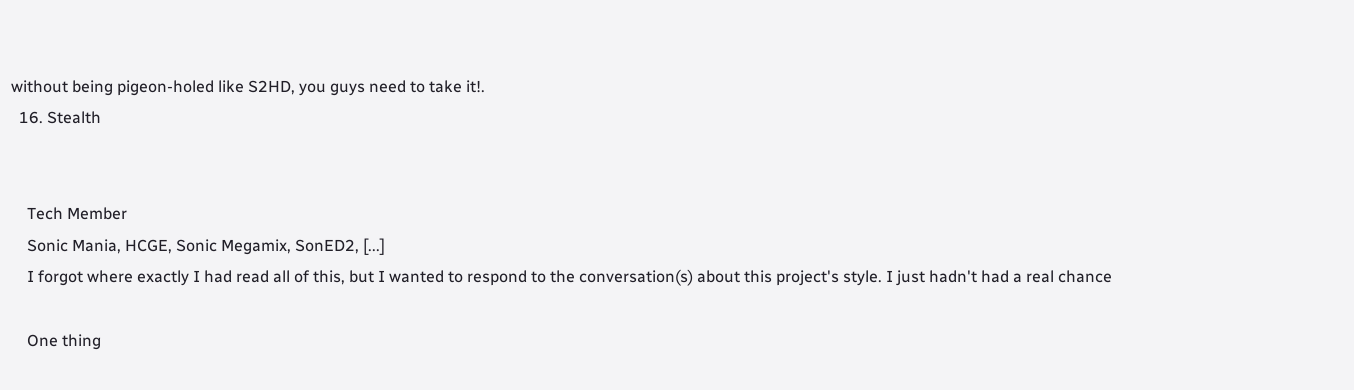without being pigeon-holed like S2HD, you guys need to take it!.
  16. Stealth


    Tech Member
    Sonic Mania, HCGE, Sonic Megamix, SonED2, [...]
    I forgot where exactly I had read all of this, but I wanted to respond to the conversation(s) about this project's style. I just hadn't had a real chance

    One thing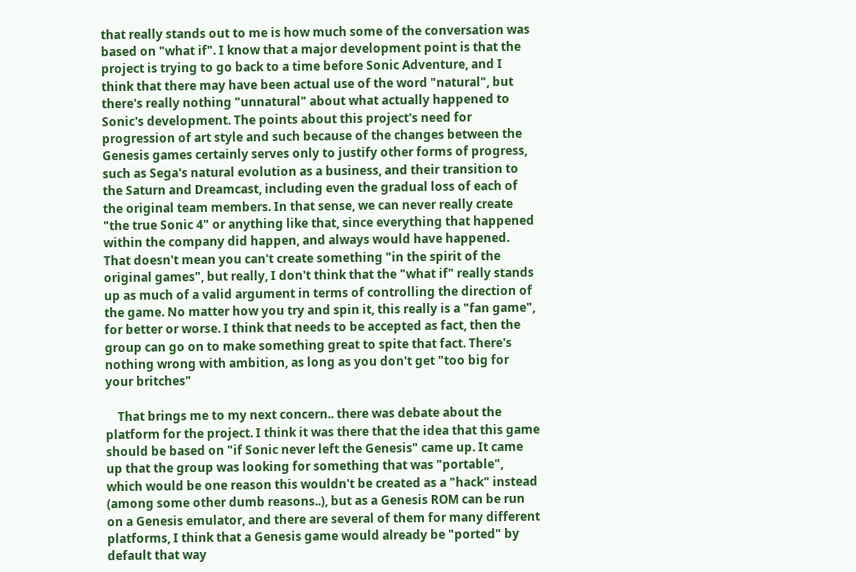that really stands out to me is how much some of the conversation was based on "what if". I know that a major development point is that the project is trying to go back to a time before Sonic Adventure, and I think that there may have been actual use of the word "natural", but there's really nothing "unnatural" about what actually happened to Sonic's development. The points about this project's need for progression of art style and such because of the changes between the Genesis games certainly serves only to justify other forms of progress, such as Sega's natural evolution as a business, and their transition to the Saturn and Dreamcast, including even the gradual loss of each of the original team members. In that sense, we can never really create "the true Sonic 4" or anything like that, since everything that happened within the company did happen, and always would have happened. That doesn't mean you can't create something "in the spirit of the original games", but really, I don't think that the "what if" really stands up as much of a valid argument in terms of controlling the direction of the game. No matter how you try and spin it, this really is a "fan game", for better or worse. I think that needs to be accepted as fact, then the group can go on to make something great to spite that fact. There's nothing wrong with ambition, as long as you don't get "too big for your britches"

    That brings me to my next concern.. there was debate about the platform for the project. I think it was there that the idea that this game should be based on "if Sonic never left the Genesis" came up. It came up that the group was looking for something that was "portable", which would be one reason this wouldn't be created as a "hack" instead (among some other dumb reasons..), but as a Genesis ROM can be run on a Genesis emulator, and there are several of them for many different platforms, I think that a Genesis game would already be "ported" by default that way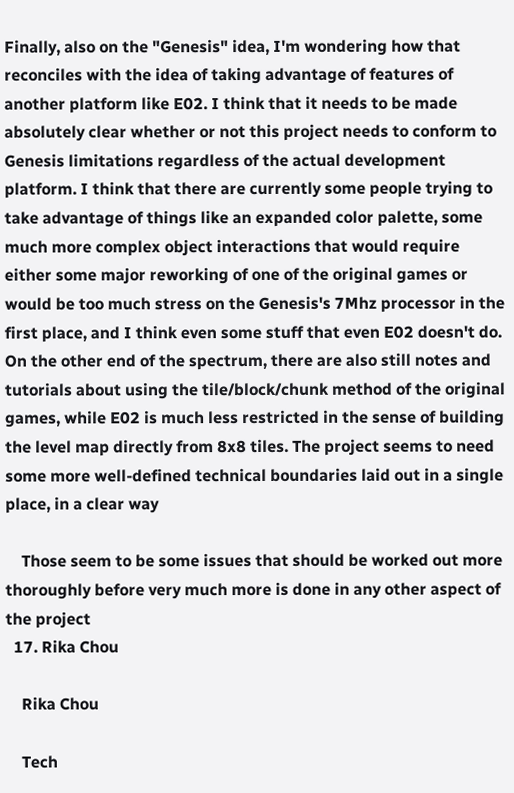Finally, also on the "Genesis" idea, I'm wondering how that reconciles with the idea of taking advantage of features of another platform like E02. I think that it needs to be made absolutely clear whether or not this project needs to conform to Genesis limitations regardless of the actual development platform. I think that there are currently some people trying to take advantage of things like an expanded color palette, some much more complex object interactions that would require either some major reworking of one of the original games or would be too much stress on the Genesis's 7Mhz processor in the first place, and I think even some stuff that even E02 doesn't do. On the other end of the spectrum, there are also still notes and tutorials about using the tile/block/chunk method of the original games, while E02 is much less restricted in the sense of building the level map directly from 8x8 tiles. The project seems to need some more well-defined technical boundaries laid out in a single place, in a clear way

    Those seem to be some issues that should be worked out more thoroughly before very much more is done in any other aspect of the project
  17. Rika Chou

    Rika Chou

    Tech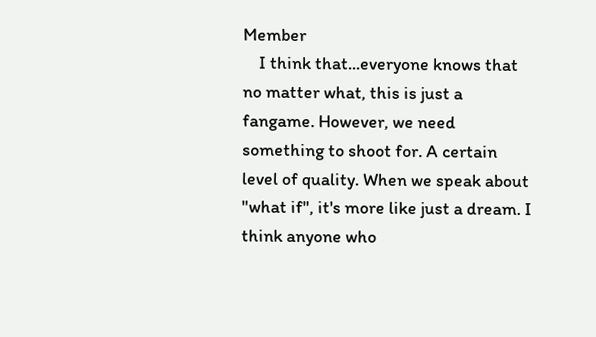Member
    I think that...everyone knows that no matter what, this is just a fangame. However, we need something to shoot for. A certain level of quality. When we speak about "what if", it's more like just a dream. I think anyone who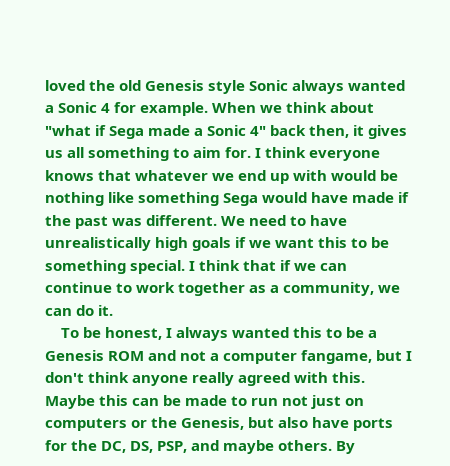loved the old Genesis style Sonic always wanted a Sonic 4 for example. When we think about "what if Sega made a Sonic 4" back then, it gives us all something to aim for. I think everyone knows that whatever we end up with would be nothing like something Sega would have made if the past was different. We need to have unrealistically high goals if we want this to be something special. I think that if we can continue to work together as a community, we can do it.
    To be honest, I always wanted this to be a Genesis ROM and not a computer fangame, but I don't think anyone really agreed with this. Maybe this can be made to run not just on computers or the Genesis, but also have ports for the DC, DS, PSP, and maybe others. By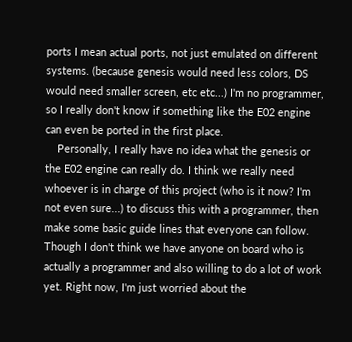ports I mean actual ports, not just emulated on different systems. (because genesis would need less colors, DS would need smaller screen, etc etc...) I'm no programmer, so I really don't know if something like the E02 engine can even be ported in the first place.
    Personally, I really have no idea what the genesis or the E02 engine can really do. I think we really need whoever is in charge of this project (who is it now? I'm not even sure...) to discuss this with a programmer, then make some basic guide lines that everyone can follow. Though I don't think we have anyone on board who is actually a programmer and also willing to do a lot of work yet. Right now, I'm just worried about the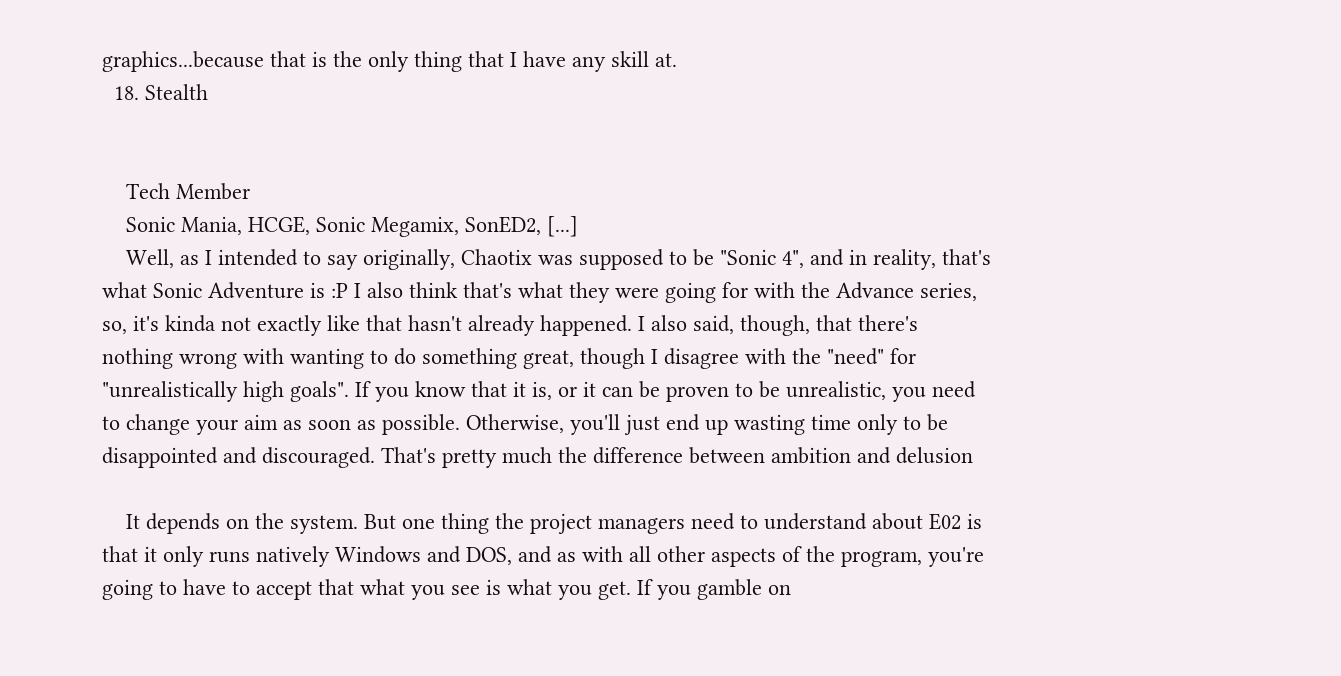graphics...because that is the only thing that I have any skill at.
  18. Stealth


    Tech Member
    Sonic Mania, HCGE, Sonic Megamix, SonED2, [...]
    Well, as I intended to say originally, Chaotix was supposed to be "Sonic 4", and in reality, that's what Sonic Adventure is :P I also think that's what they were going for with the Advance series, so, it's kinda not exactly like that hasn't already happened. I also said, though, that there's nothing wrong with wanting to do something great, though I disagree with the "need" for "unrealistically high goals". If you know that it is, or it can be proven to be unrealistic, you need to change your aim as soon as possible. Otherwise, you'll just end up wasting time only to be disappointed and discouraged. That's pretty much the difference between ambition and delusion

    It depends on the system. But one thing the project managers need to understand about E02 is that it only runs natively Windows and DOS, and as with all other aspects of the program, you're going to have to accept that what you see is what you get. If you gamble on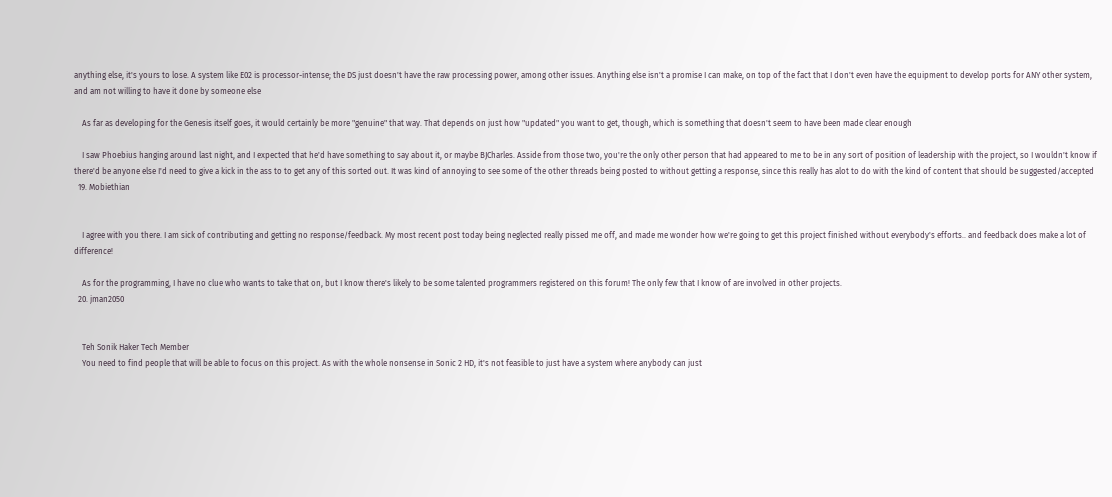anything else, it's yours to lose. A system like E02 is processor-intense; the DS just doesn't have the raw processing power, among other issues. Anything else isn't a promise I can make, on top of the fact that I don't even have the equipment to develop ports for ANY other system, and am not willing to have it done by someone else

    As far as developing for the Genesis itself goes, it would certainly be more "genuine" that way. That depends on just how "updated" you want to get, though, which is something that doesn't seem to have been made clear enough

    I saw Phoebius hanging around last night, and I expected that he'd have something to say about it, or maybe BJCharles. Asside from those two, you're the only other person that had appeared to me to be in any sort of position of leadership with the project, so I wouldn't know if there'd be anyone else I'd need to give a kick in the ass to to get any of this sorted out. It was kind of annoying to see some of the other threads being posted to without getting a response, since this really has alot to do with the kind of content that should be suggested/accepted
  19. Mobiethian


    I agree with you there. I am sick of contributing and getting no response/feedback. My most recent post today being neglected really pissed me off, and made me wonder how we're going to get this project finished without everybody's efforts.. and feedback does make a lot of difference!

    As for the programming, I have no clue who wants to take that on, but I know there's likely to be some talented programmers registered on this forum! The only few that I know of are involved in other projects.
  20. jman2050


    Teh Sonik Haker Tech Member
    You need to find people that will be able to focus on this project. As with the whole nonsense in Sonic 2 HD, it's not feasible to just have a system where anybody can just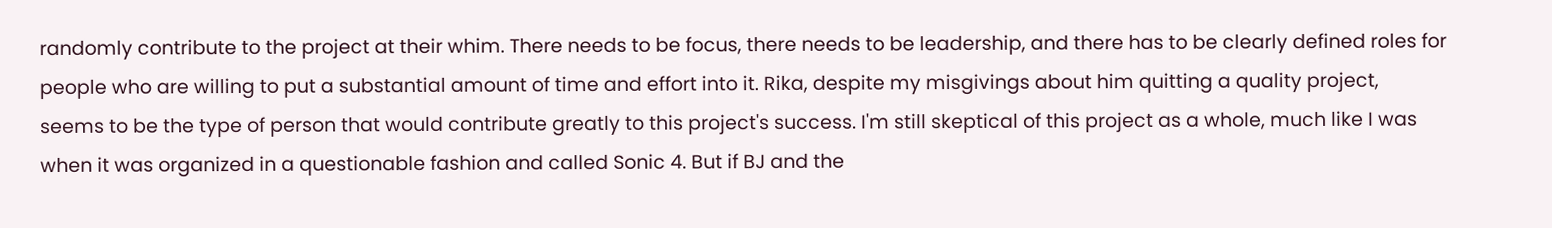randomly contribute to the project at their whim. There needs to be focus, there needs to be leadership, and there has to be clearly defined roles for people who are willing to put a substantial amount of time and effort into it. Rika, despite my misgivings about him quitting a quality project, seems to be the type of person that would contribute greatly to this project's success. I'm still skeptical of this project as a whole, much like I was when it was organized in a questionable fashion and called Sonic 4. But if BJ and the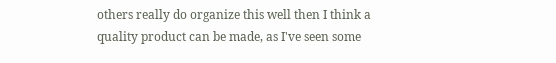others really do organize this well then I think a quality product can be made, as I've seen some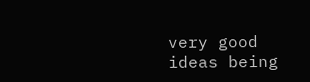very good ideas being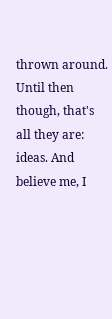thrown around. Until then though, that's all they are: ideas. And believe me, I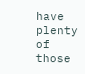have plenty of those